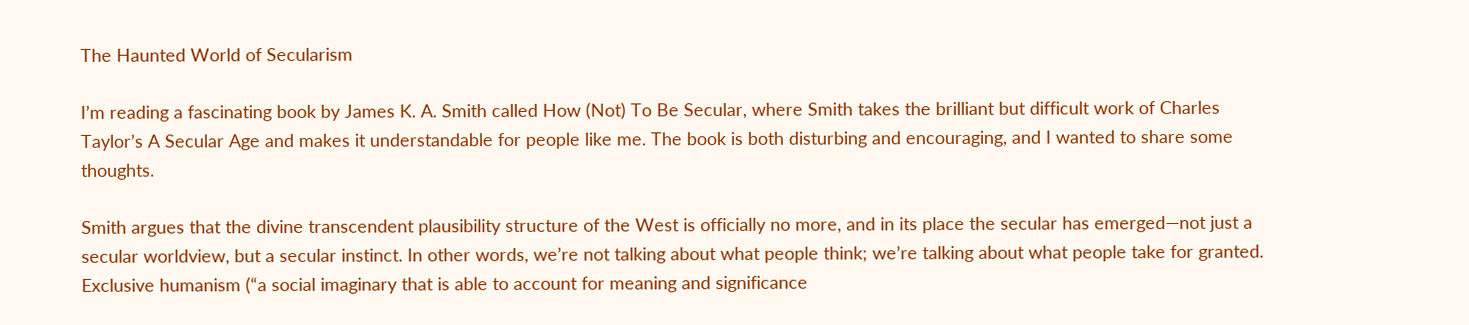The Haunted World of Secularism

I’m reading a fascinating book by James K. A. Smith called How (Not) To Be Secular, where Smith takes the brilliant but difficult work of Charles Taylor’s A Secular Age and makes it understandable for people like me. The book is both disturbing and encouraging, and I wanted to share some thoughts.

Smith argues that the divine transcendent plausibility structure of the West is officially no more, and in its place the secular has emerged—not just a secular worldview, but a secular instinct. In other words, we’re not talking about what people think; we’re talking about what people take for granted. Exclusive humanism (“a social imaginary that is able to account for meaning and significance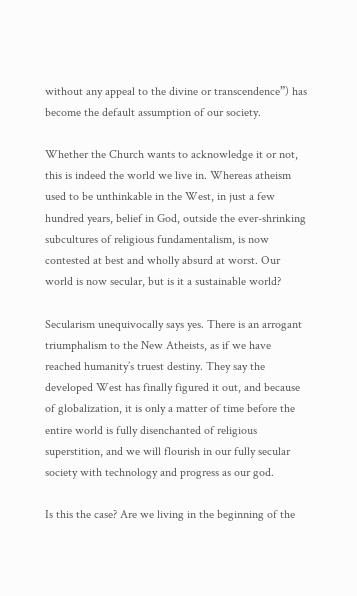without any appeal to the divine or transcendence”) has become the default assumption of our society.

Whether the Church wants to acknowledge it or not, this is indeed the world we live in. Whereas atheism used to be unthinkable in the West, in just a few hundred years, belief in God, outside the ever-shrinking subcultures of religious fundamentalism, is now contested at best and wholly absurd at worst. Our world is now secular, but is it a sustainable world?

Secularism unequivocally says yes. There is an arrogant triumphalism to the New Atheists, as if we have reached humanity’s truest destiny. They say the developed West has finally figured it out, and because of globalization, it is only a matter of time before the entire world is fully disenchanted of religious superstition, and we will flourish in our fully secular society with technology and progress as our god.

Is this the case? Are we living in the beginning of the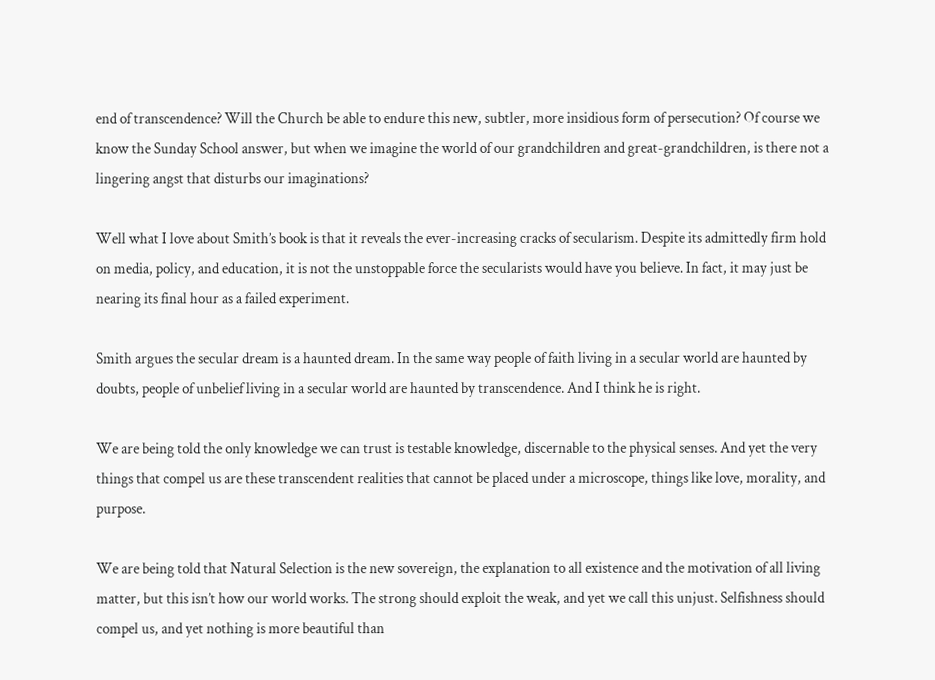end of transcendence? Will the Church be able to endure this new, subtler, more insidious form of persecution? Of course we know the Sunday School answer, but when we imagine the world of our grandchildren and great-grandchildren, is there not a lingering angst that disturbs our imaginations?

Well what I love about Smith’s book is that it reveals the ever-increasing cracks of secularism. Despite its admittedly firm hold on media, policy, and education, it is not the unstoppable force the secularists would have you believe. In fact, it may just be nearing its final hour as a failed experiment.

Smith argues the secular dream is a haunted dream. In the same way people of faith living in a secular world are haunted by doubts, people of unbelief living in a secular world are haunted by transcendence. And I think he is right.

We are being told the only knowledge we can trust is testable knowledge, discernable to the physical senses. And yet the very things that compel us are these transcendent realities that cannot be placed under a microscope, things like love, morality, and purpose.

We are being told that Natural Selection is the new sovereign, the explanation to all existence and the motivation of all living matter, but this isn’t how our world works. The strong should exploit the weak, and yet we call this unjust. Selfishness should compel us, and yet nothing is more beautiful than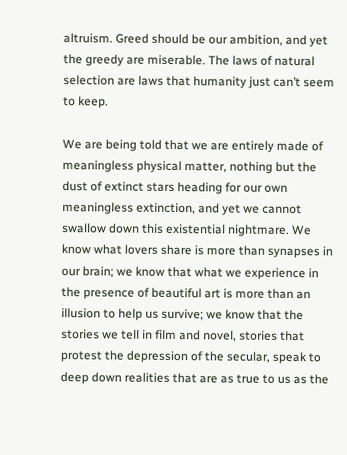altruism. Greed should be our ambition, and yet the greedy are miserable. The laws of natural selection are laws that humanity just can’t seem to keep.

We are being told that we are entirely made of meaningless physical matter, nothing but the dust of extinct stars heading for our own meaningless extinction, and yet we cannot swallow down this existential nightmare. We know what lovers share is more than synapses in our brain; we know that what we experience in the presence of beautiful art is more than an illusion to help us survive; we know that the stories we tell in film and novel, stories that protest the depression of the secular, speak to deep down realities that are as true to us as the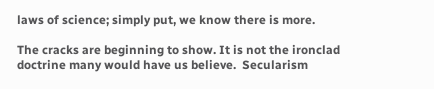laws of science; simply put, we know there is more.

The cracks are beginning to show. It is not the ironclad doctrine many would have us believe.  Secularism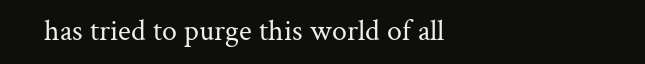has tried to purge this world of all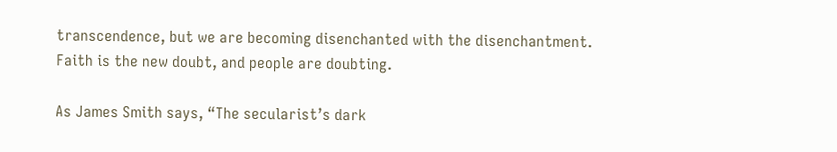transcendence, but we are becoming disenchanted with the disenchantment. Faith is the new doubt, and people are doubting.

As James Smith says, “The secularist’s dark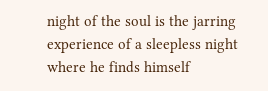night of the soul is the jarring experience of a sleepless night where he finds himself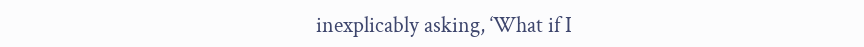inexplicably asking, ‘What if I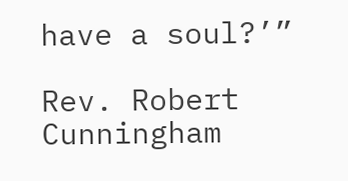have a soul?’”

Rev. Robert Cunningham